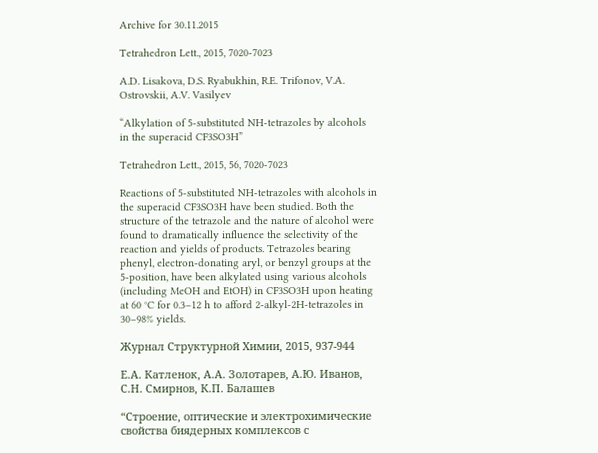Archive for 30.11.2015

Tetrahedron Lett., 2015, 7020-7023

A.D. Lisakova, D.S. Ryabukhin, R.E. Trifonov, V.A. Ostrovskii, A.V. Vasilyev

“Alkylation of 5-substituted NH-tetrazoles by alcohols in the superacid CF3SO3H”

Tetrahedron Lett., 2015, 56, 7020-7023

Reactions of 5-substituted NH-tetrazoles with alcohols in the superacid CF3SO3H have been studied. Both the structure of the tetrazole and the nature of alcohol were found to dramatically influence the selectivity of the reaction and yields of products. Tetrazoles bearing phenyl, electron-donating aryl, or benzyl groups at the 5-position, have been alkylated using various alcohols (including MeOH and EtOH) in CF3SO3H upon heating at 60 °C for 0.3–12 h to afford 2-alkyl-2H-tetrazoles in 30–98% yields.

Журнал Структурной Химии, 2015, 937-944

Е.А. Катленок, А.А. Золотарев, А.Ю. Иванов, С.Н. Смирнов, К.П. Балашев

“Строение, оптические и электрохимические свойства биядерных комплексов с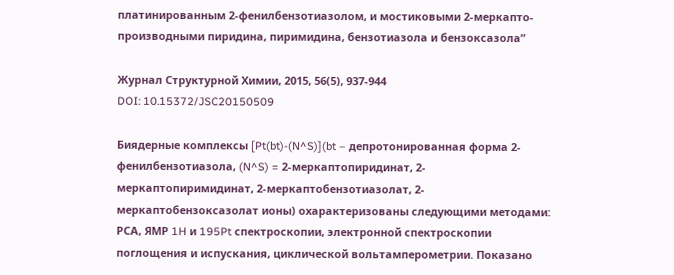платинированным 2-фенилбензотиазолом, и мостиковыми 2-меркапто-производными пиридина, пиримидина, бензотиазола и бензоксазола”

Журнал Структурной Химии, 2015, 56(5), 937-944
DOI: 10.15372/JSC20150509

Биядерные комплексы [Pt(bt)-(N^S)](bt – депротонированная форма 2-фенилбензотиазола, (N^S) = 2-меркаптопиридинат, 2-меркаптопиримидинат, 2-меркаптобензотиазолат, 2-меркаптобензоксазолат ионы) охарактеризованы следующими методами: РСА, ЯМР 1H и 195Pt спектроскопии, электронной спектроскопии поглощения и испускания, циклической вольтамперометрии. Показано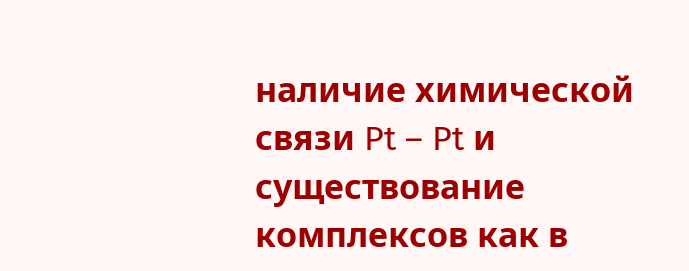наличие химической связи Pt – Pt и существование комплексов как в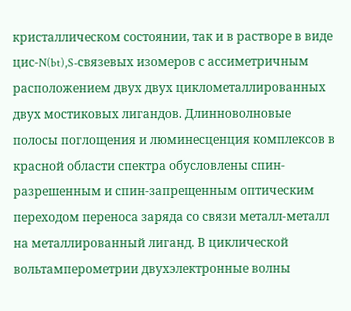кристаллическом состоянии, так и в растворе в виде цис-N(bt),S-связевых изомеров с ассиметричным расположением двух двух циклометаллированных двух мостиковых лигандов. Длинноволновые полосы поглощения и люминесценция комплексов в красной области спектра обусловлены спин-разрешенным и спин-запрещенным оптическим переходом переноса заряда со связи металл-металл на металлированный лиганд. В циклической вольтамперометрии двухэлектронные волны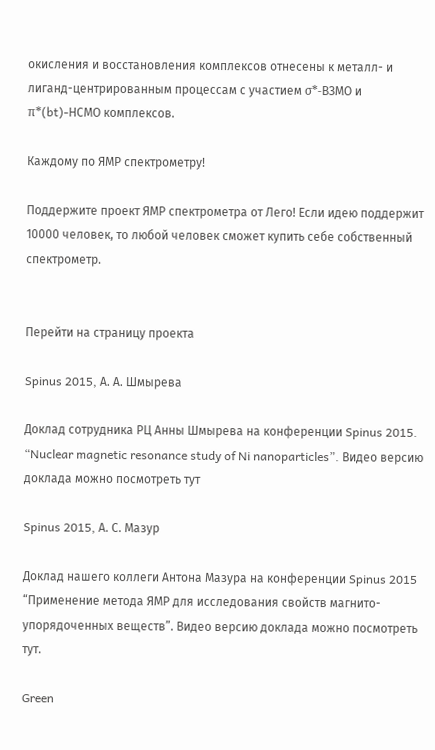окисления и восстановления комплексов отнесены к металл- и лиганд-центрированным процессам с участием σ*-ВЗМО и π*(bt)-НСМО комплексов.

Каждому по ЯМР спектрометру!

Поддержите проект ЯМР спектрометра от Лего! Если идею поддержит 10000 человек, то любой человек сможет купить себе собственный спектрометр.


Перейти на страницу проекта

Spinus 2015, А. А. Шмырева

Доклад сотрудника РЦ Анны Шмырева на конференции Spinus 2015. “Nuclear magnetic resonance study of Ni nanoparticles”. Видео версию доклада можно посмотреть тут

Spinus 2015, А. С. Мазур

Доклад нашего коллеги Антона Мазура на конференции Spinus 2015 “Применение метода ЯМР для исследования свойств магнито-упорядоченных веществ”. Видео версию доклада можно посмотреть тут.

Green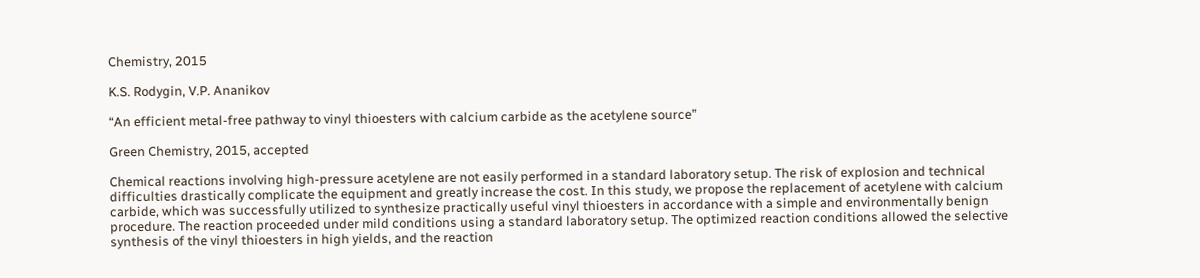Chemistry, 2015

K.S. Rodygin, V.P. Ananikov

“An efficient metal-free pathway to vinyl thioesters with calcium carbide as the acetylene source”

Green Chemistry, 2015, accepted

Chemical reactions involving high-pressure acetylene are not easily performed in a standard laboratory setup. The risk of explosion and technical difficulties drastically complicate the equipment and greatly increase the cost. In this study, we propose the replacement of acetylene with calcium carbide, which was successfully utilized to synthesize practically useful vinyl thioesters in accordance with a simple and environmentally benign procedure. The reaction proceeded under mild conditions using a standard laboratory setup. The optimized reaction conditions allowed the selective synthesis of the vinyl thioesters in high yields, and the reaction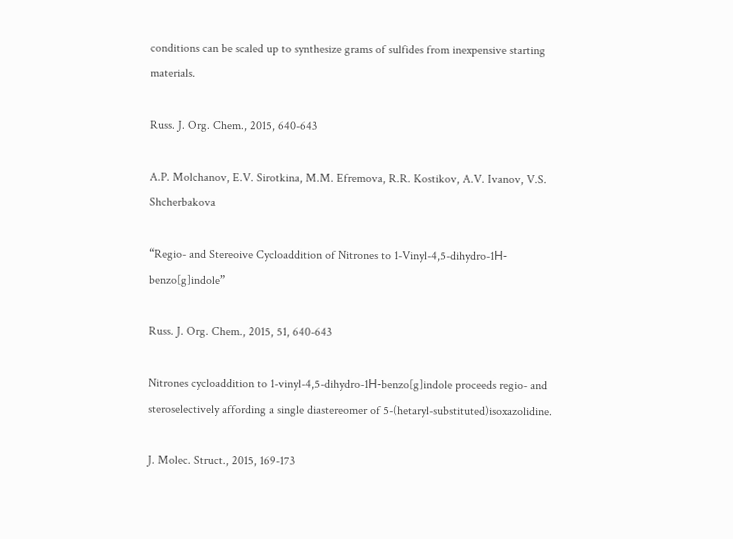conditions can be scaled up to synthesize grams of sulfides from inexpensive starting materials.

Russ. J. Org. Chem., 2015, 640-643

A.P. Molchanov, E.V. Sirotkina, M.M. Efremova, R.R. Kostikov, A.V. Ivanov, V.S. Shcherbakova

“Regio- and Stereoive Cycloaddition of Nitrones to 1-Vinyl-4,5-dihydro-1Н-benzo[g]indole”

Russ. J. Org. Chem., 2015, 51, 640-643

Nitrones cycloaddition to 1-vinyl-4,5-dihydro-1Н-benzo[g]indole proceeds regio- and steroselectively affording a single diastereomer of 5-(hetaryl-substituted)isoxazolidine.

J. Molec. Struct., 2015, 169-173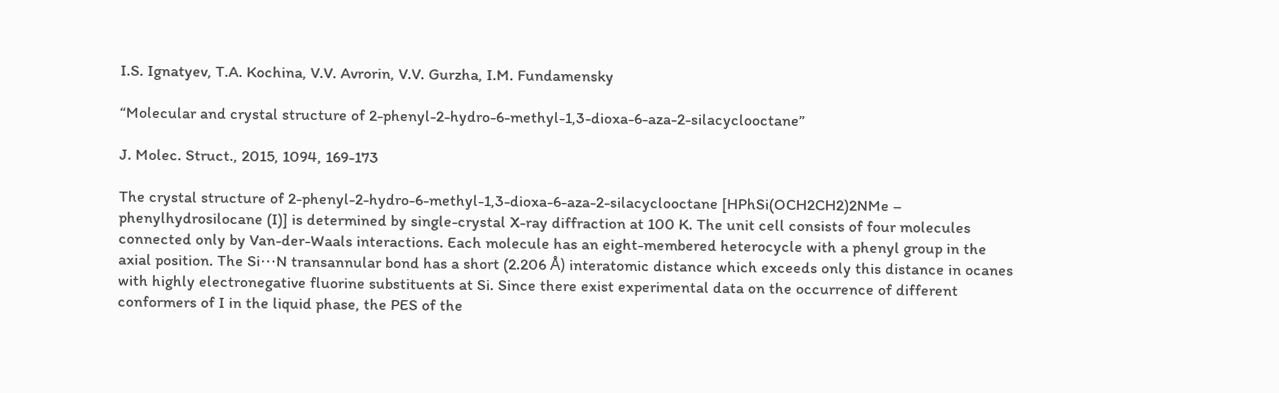I.S. Ignatyev, T.A. Kochina, V.V. Avrorin, V.V. Gurzha, I.M. Fundamensky

“Molecular and crystal structure of 2-phenyl-2-hydro-6-methyl-1,3-dioxa-6-aza-2-silacyclooctane”

J. Molec. Struct., 2015, 1094, 169-173

The crystal structure of 2-phenyl-2-hydro-6-methyl-1,3-dioxa-6-aza-2-silacyclooctane [HPhSi(OCH2CH2)2NMe – phenylhydrosilocane (I)] is determined by single-crystal X-ray diffraction at 100 K. The unit cell consists of four molecules connected only by Van-der-Waals interactions. Each molecule has an eight-membered heterocycle with a phenyl group in the axial position. The Si⋯N transannular bond has a short (2.206 Å) interatomic distance which exceeds only this distance in ocanes with highly electronegative fluorine substituents at Si. Since there exist experimental data on the occurrence of different conformers of I in the liquid phase, the PES of the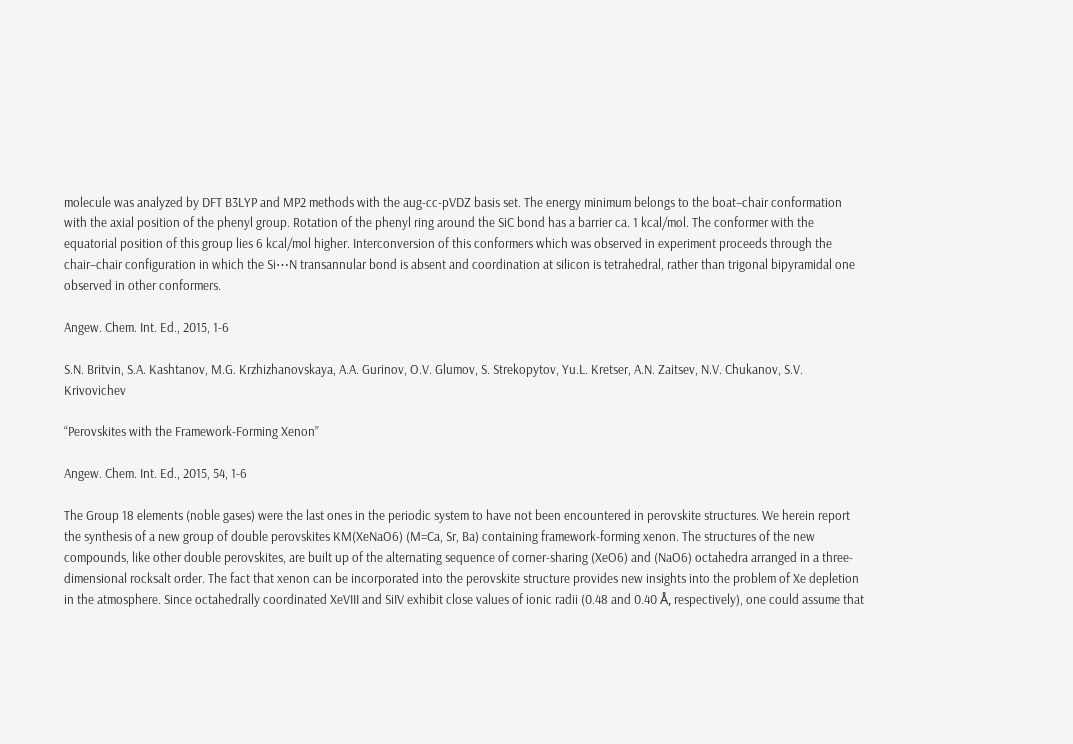molecule was analyzed by DFT B3LYP and MP2 methods with the aug-cc-pVDZ basis set. The energy minimum belongs to the boat–chair conformation with the axial position of the phenyl group. Rotation of the phenyl ring around the SiC bond has a barrier ca. 1 kcal/mol. The conformer with the equatorial position of this group lies 6 kcal/mol higher. Interconversion of this conformers which was observed in experiment proceeds through the chair–chair configuration in which the Si⋯N transannular bond is absent and coordination at silicon is tetrahedral, rather than trigonal bipyramidal one observed in other conformers.

Angew. Chem. Int. Ed., 2015, 1-6

S.N. Britvin, S.A. Kashtanov, M.G. Krzhizhanovskaya, A.A. Gurinov, O.V. Glumov, S. Strekopytov, Yu.L. Kretser, A.N. Zaitsev, N.V. Chukanov, S.V. Krivovichev

“Perovskites with the Framework-Forming Xenon”

Angew. Chem. Int. Ed., 2015, 54, 1-6

The Group 18 elements (noble gases) were the last ones in the periodic system to have not been encountered in perovskite structures. We herein report the synthesis of a new group of double perovskites KM(XeNaO6) (M=Ca, Sr, Ba) containing framework-forming xenon. The structures of the new compounds, like other double perovskites, are built up of the alternating sequence of corner-sharing (XeO6) and (NaO6) octahedra arranged in a three-dimensional rocksalt order. The fact that xenon can be incorporated into the perovskite structure provides new insights into the problem of Xe depletion in the atmosphere. Since octahedrally coordinated XeVIII and SiIV exhibit close values of ionic radii (0.48 and 0.40 Å, respectively), one could assume that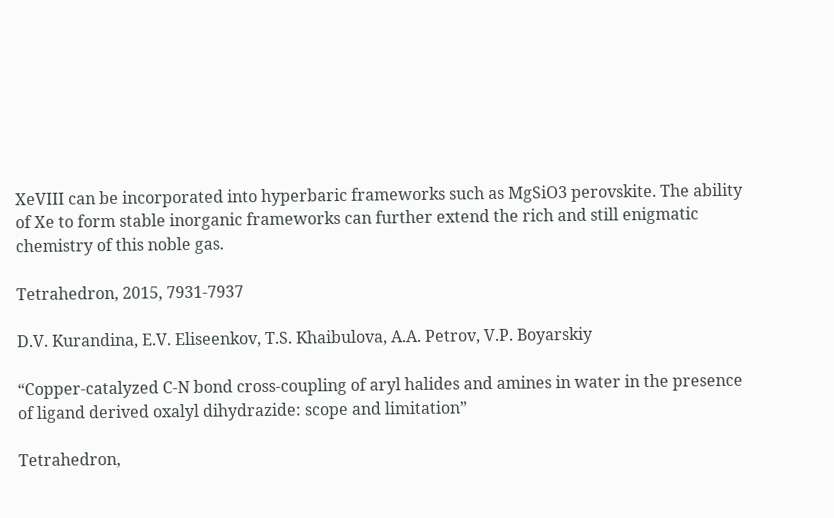XeVIII can be incorporated into hyperbaric frameworks such as MgSiO3 perovskite. The ability of Xe to form stable inorganic frameworks can further extend the rich and still enigmatic chemistry of this noble gas.

Tetrahedron, 2015, 7931-7937

D.V. Kurandina, E.V. Eliseenkov, T.S. Khaibulova, A.A. Petrov, V.P. Boyarskiy

“Copper-catalyzed C-N bond cross-coupling of aryl halides and amines in water in the presence of ligand derived oxalyl dihydrazide: scope and limitation”

Tetrahedron,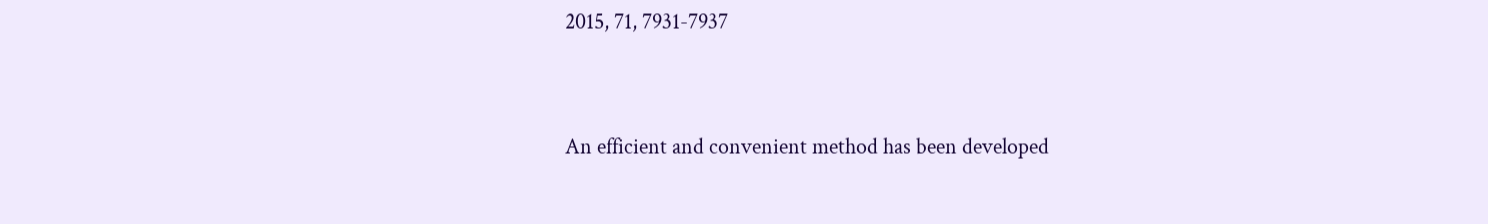2015, 71, 7931-7937


An efficient and convenient method has been developed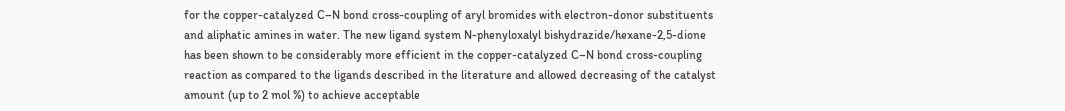for the copper-catalyzed C–N bond cross-coupling of aryl bromides with electron-donor substituents and aliphatic amines in water. The new ligand system N-phenyloxalyl bishydrazide/hexane-2,5-dione has been shown to be considerably more efficient in the copper-catalyzed C–N bond cross-coupling reaction as compared to the ligands described in the literature and allowed decreasing of the catalyst amount (up to 2 mol %) to achieve acceptable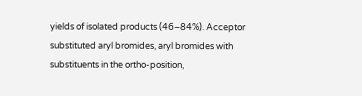yields of isolated products (46–84%). Acceptor substituted aryl bromides, aryl bromides with substituents in the ortho-position,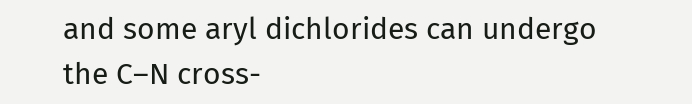and some aryl dichlorides can undergo the C–N cross-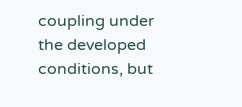coupling under the developed conditions, but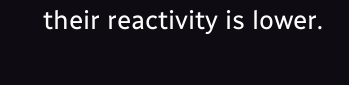their reactivity is lower.